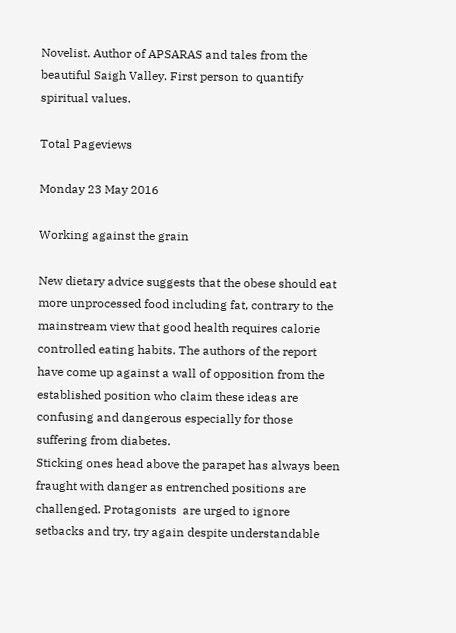Novelist. Author of APSARAS and tales from the beautiful Saigh Valley. First person to quantify spiritual values.

Total Pageviews

Monday 23 May 2016

Working against the grain

New dietary advice suggests that the obese should eat more unprocessed food including fat, contrary to the mainstream view that good health requires calorie controlled eating habits. The authors of the report have come up against a wall of opposition from the established position who claim these ideas are confusing and dangerous especially for those suffering from diabetes.
Sticking ones head above the parapet has always been fraught with danger as entrenched positions are challenged. Protagonists  are urged to ignore setbacks and try, try again despite understandable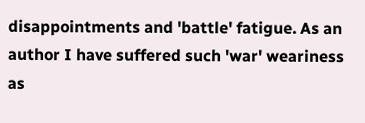disappointments and 'battle' fatigue. As an author I have suffered such 'war' weariness as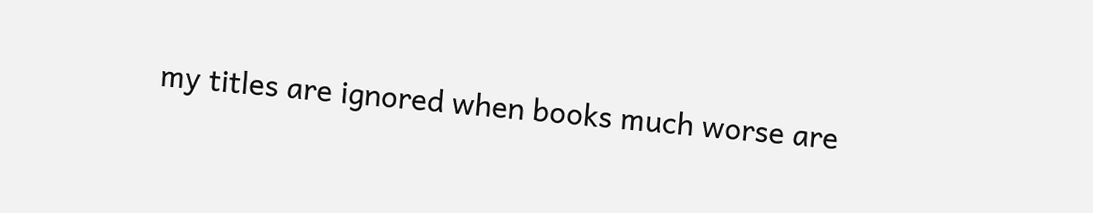my titles are ignored when books much worse are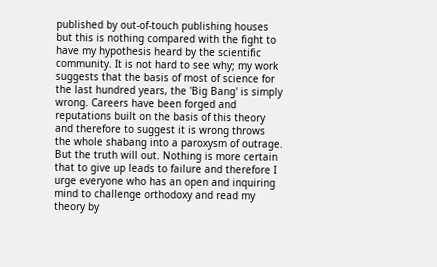published by out-of-touch publishing houses but this is nothing compared with the fight to have my hypothesis heard by the scientific community. It is not hard to see why; my work suggests that the basis of most of science for the last hundred years, the 'Big Bang' is simply wrong. Careers have been forged and reputations built on the basis of this theory and therefore to suggest it is wrong throws the whole shabang into a paroxysm of outrage. But the truth will out. Nothing is more certain that to give up leads to failure and therefore I urge everyone who has an open and inquiring mind to challenge orthodoxy and read my theory by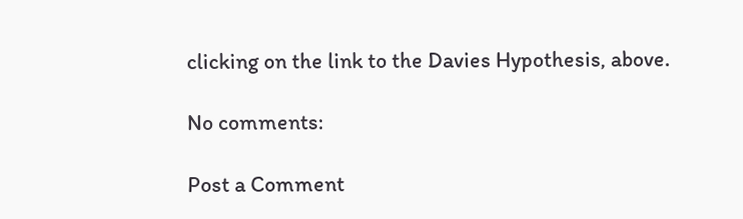clicking on the link to the Davies Hypothesis, above.

No comments:

Post a Comment